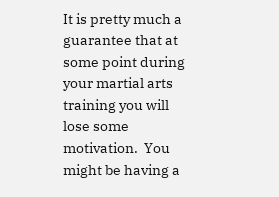It is pretty much a guarantee that at some point during your martial arts training you will lose some  motivation.  You  might be having a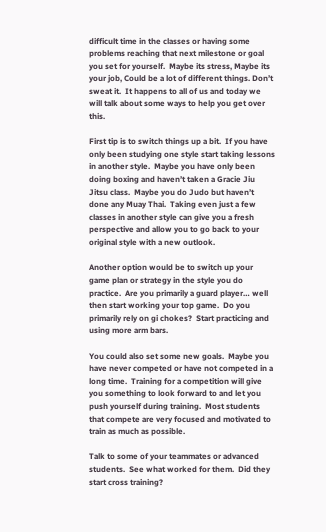difficult time in the classes or having some problems reaching that next milestone or goal you set for yourself.  Maybe its stress, Maybe its your job, Could be a lot of different things. Don’t sweat it.  It happens to all of us and today we will talk about some ways to help you get over this.

First tip is to switch things up a bit.  If you have only been studying one style start taking lessons in another style.  Maybe you have only been doing boxing and haven’t taken a Gracie Jiu Jitsu class.  Maybe you do Judo but haven’t done any Muay Thai.  Taking even just a few classes in another style can give you a fresh perspective and allow you to go back to your original style with a new outlook.

Another option would be to switch up your game plan or strategy in the style you do practice.  Are you primarily a guard player… well then start working your top game.  Do you primarily rely on gi chokes?  Start practicing and using more arm bars.

You could also set some new goals.  Maybe you have never competed or have not competed in a long time.  Training for a competition will give you something to look forward to and let you push yourself during training.  Most students that compete are very focused and motivated to train as much as possible.

Talk to some of your teammates or advanced students.  See what worked for them.  Did they start cross training?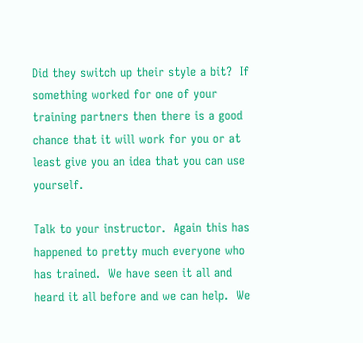Did they switch up their style a bit?  If something worked for one of your training partners then there is a good chance that it will work for you or at least give you an idea that you can use yourself.

Talk to your instructor.  Again this has happened to pretty much everyone who has trained.  We have seen it all and heard it all before and we can help.  We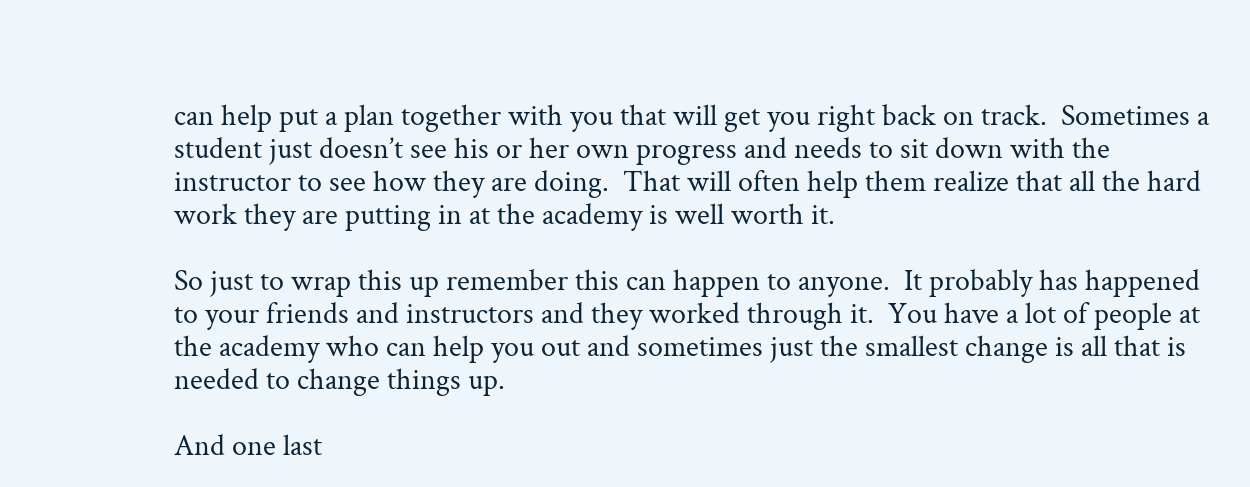can help put a plan together with you that will get you right back on track.  Sometimes a student just doesn’t see his or her own progress and needs to sit down with the instructor to see how they are doing.  That will often help them realize that all the hard work they are putting in at the academy is well worth it.

So just to wrap this up remember this can happen to anyone.  It probably has happened to your friends and instructors and they worked through it.  You have a lot of people at the academy who can help you out and sometimes just the smallest change is all that is needed to change things up.

And one last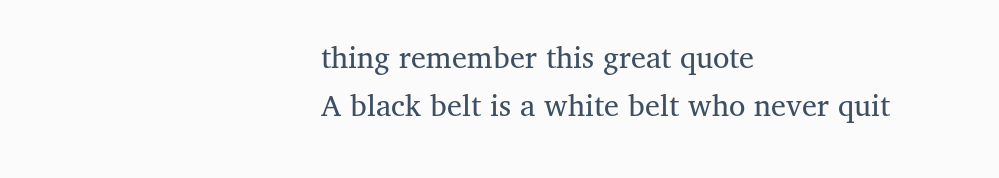thing remember this great quote
A black belt is a white belt who never quit